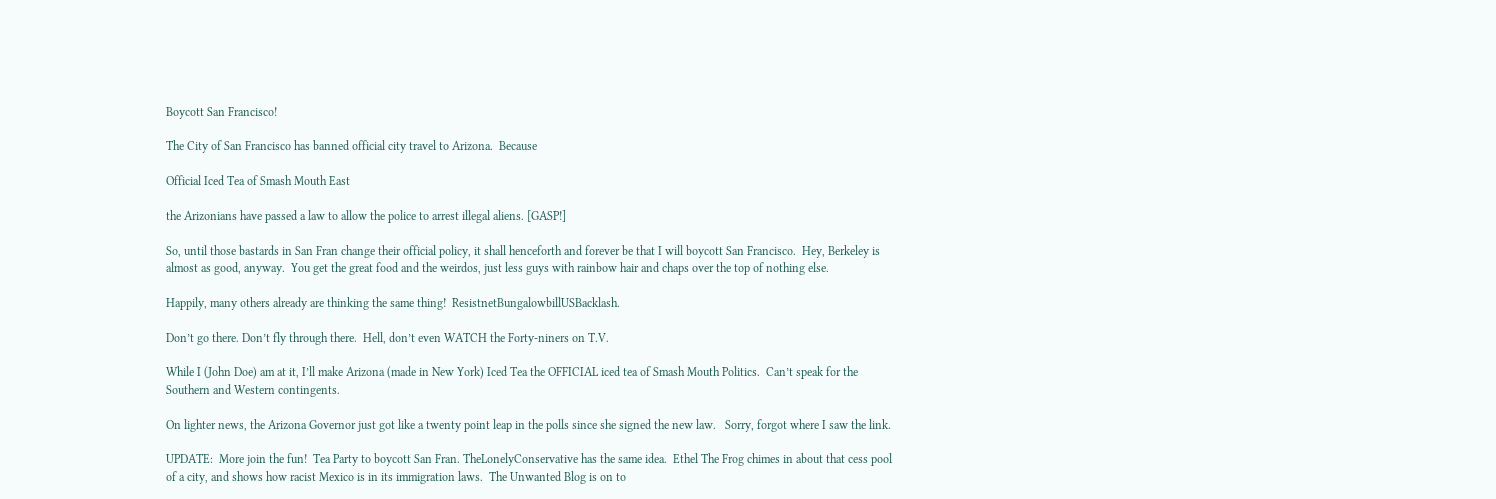Boycott San Francisco!

The City of San Francisco has banned official city travel to Arizona.  Because

Official Iced Tea of Smash Mouth East

the Arizonians have passed a law to allow the police to arrest illegal aliens. [GASP!]

So, until those bastards in San Fran change their official policy, it shall henceforth and forever be that I will boycott San Francisco.  Hey, Berkeley is almost as good, anyway.  You get the great food and the weirdos, just less guys with rainbow hair and chaps over the top of nothing else.

Happily, many others already are thinking the same thing!  ResistnetBungalowbillUSBacklash.

Don’t go there. Don’t fly through there.  Hell, don’t even WATCH the Forty-niners on T.V.

While I (John Doe) am at it, I’ll make Arizona (made in New York) Iced Tea the OFFICIAL iced tea of Smash Mouth Politics.  Can’t speak for the Southern and Western contingents.

On lighter news, the Arizona Governor just got like a twenty point leap in the polls since she signed the new law.   Sorry, forgot where I saw the link.

UPDATE:  More join the fun!  Tea Party to boycott San Fran. TheLonelyConservative has the same idea.  Ethel The Frog chimes in about that cess pool of a city, and shows how racist Mexico is in its immigration laws.  The Unwanted Blog is on to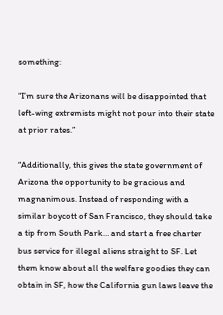something:

“I’m sure the Arizonans will be disappointed that left-wing extremists might not pour into their state at prior rates.”

“Additionally, this gives the state government of Arizona the opportunity to be gracious and magnanimous. Instead of responding with a similar boycott of San Francisco, they should take a tip from South Park… and start a free charter bus service for illegal aliens straight to SF. Let them know about all the welfare goodies they can obtain in SF, how the California gun laws leave the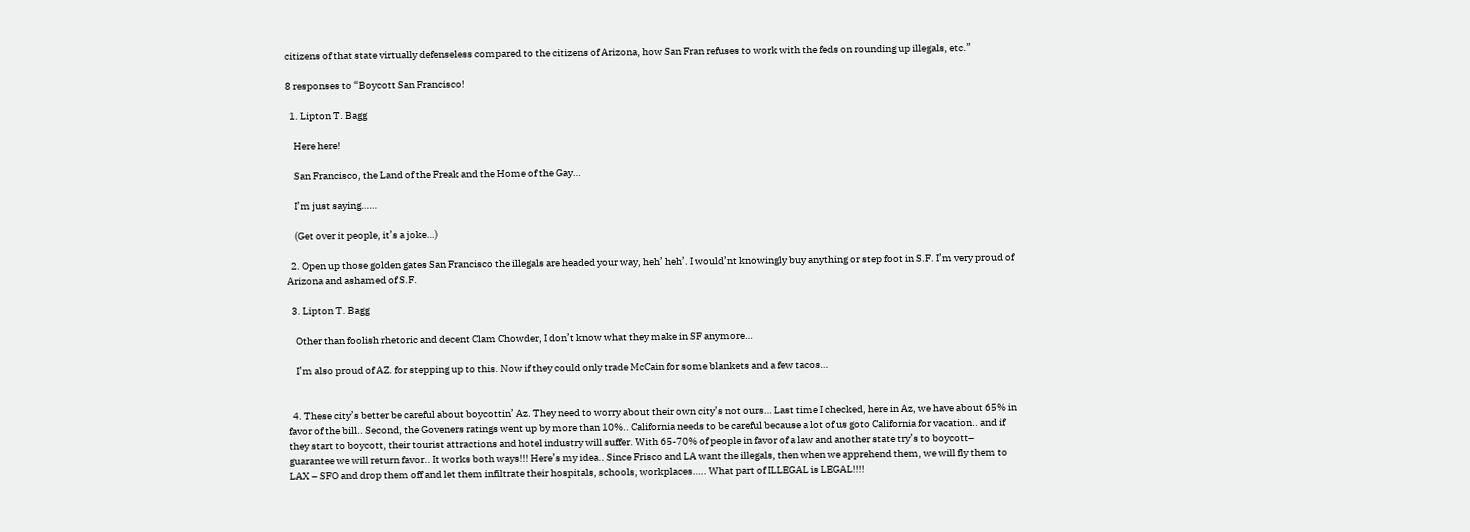citizens of that state virtually defenseless compared to the citizens of Arizona, how San Fran refuses to work with the feds on rounding up illegals, etc.”

8 responses to “Boycott San Francisco!

  1. Lipton T. Bagg

    Here here!

    San Francisco, the Land of the Freak and the Home of the Gay…

    I’m just saying……

    (Get over it people, it’s a joke…)

  2. Open up those golden gates San Francisco the illegals are headed your way, heh’ heh’. I would’nt knowingly buy anything or step foot in S.F. I’m very proud of Arizona and ashamed of S.F.

  3. Lipton T. Bagg

    Other than foolish rhetoric and decent Clam Chowder, I don’t know what they make in SF anymore…

    I’m also proud of AZ. for stepping up to this. Now if they could only trade McCain for some blankets and a few tacos…


  4. These city’s better be careful about boycottin’ Az. They need to worry about their own city’s not ours… Last time I checked, here in Az, we have about 65% in favor of the bill.. Second, the Goveners ratings went up by more than 10%.. California needs to be careful because a lot of us goto California for vacation.. and if they start to boycott, their tourist attractions and hotel industry will suffer. With 65-70% of people in favor of a law and another state try’s to boycott– guarantee we will return favor.. It works both ways!!! Here’s my idea.. Since Frisco and LA want the illegals, then when we apprehend them, we will fly them to LAX – SFO and drop them off and let them infiltrate their hospitals, schools, workplaces….. What part of ILLEGAL is LEGAL!!!!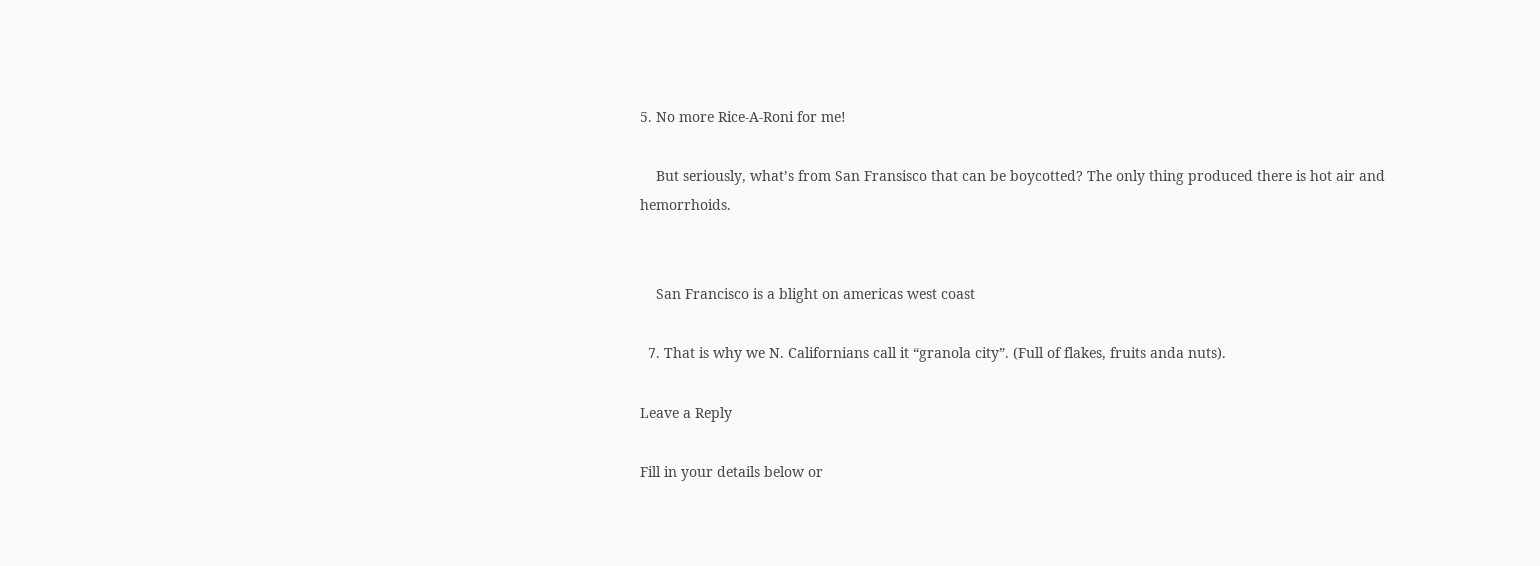5. No more Rice-A-Roni for me!

    But seriously, what’s from San Fransisco that can be boycotted? The only thing produced there is hot air and hemorrhoids.


    San Francisco is a blight on americas west coast

  7. That is why we N. Californians call it “granola city”. (Full of flakes, fruits anda nuts).

Leave a Reply

Fill in your details below or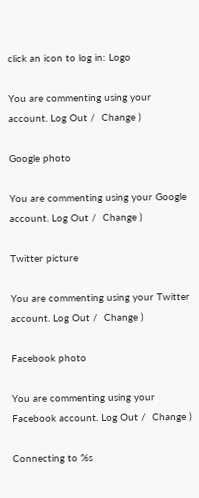click an icon to log in: Logo

You are commenting using your account. Log Out /  Change )

Google photo

You are commenting using your Google account. Log Out /  Change )

Twitter picture

You are commenting using your Twitter account. Log Out /  Change )

Facebook photo

You are commenting using your Facebook account. Log Out /  Change )

Connecting to %s